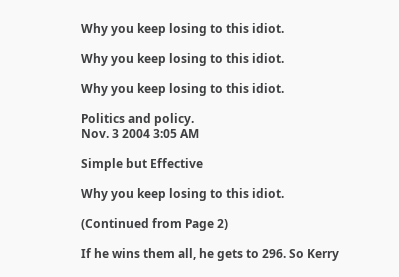Why you keep losing to this idiot.

Why you keep losing to this idiot.

Why you keep losing to this idiot.

Politics and policy.
Nov. 3 2004 3:05 AM

Simple but Effective

Why you keep losing to this idiot.

(Continued from Page 2)

If he wins them all, he gets to 296. So Kerry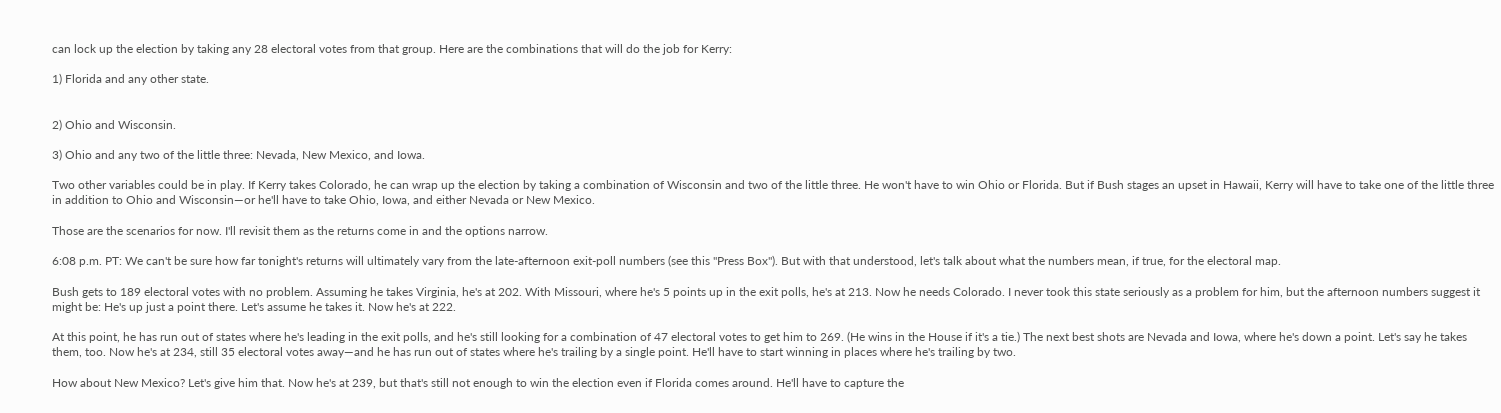can lock up the election by taking any 28 electoral votes from that group. Here are the combinations that will do the job for Kerry:

1) Florida and any other state.


2) Ohio and Wisconsin.

3) Ohio and any two of the little three: Nevada, New Mexico, and Iowa.

Two other variables could be in play. If Kerry takes Colorado, he can wrap up the election by taking a combination of Wisconsin and two of the little three. He won't have to win Ohio or Florida. But if Bush stages an upset in Hawaii, Kerry will have to take one of the little three in addition to Ohio and Wisconsin—or he'll have to take Ohio, Iowa, and either Nevada or New Mexico.

Those are the scenarios for now. I'll revisit them as the returns come in and the options narrow.

6:08 p.m. PT: We can't be sure how far tonight's returns will ultimately vary from the late-afternoon exit-poll numbers (see this "Press Box"). But with that understood, let's talk about what the numbers mean, if true, for the electoral map.

Bush gets to 189 electoral votes with no problem. Assuming he takes Virginia, he's at 202. With Missouri, where he's 5 points up in the exit polls, he's at 213. Now he needs Colorado. I never took this state seriously as a problem for him, but the afternoon numbers suggest it might be: He's up just a point there. Let's assume he takes it. Now he's at 222.

At this point, he has run out of states where he's leading in the exit polls, and he's still looking for a combination of 47 electoral votes to get him to 269. (He wins in the House if it's a tie.) The next best shots are Nevada and Iowa, where he's down a point. Let's say he takes them, too. Now he's at 234, still 35 electoral votes away—and he has run out of states where he's trailing by a single point. He'll have to start winning in places where he's trailing by two.

How about New Mexico? Let's give him that. Now he's at 239, but that's still not enough to win the election even if Florida comes around. He'll have to capture the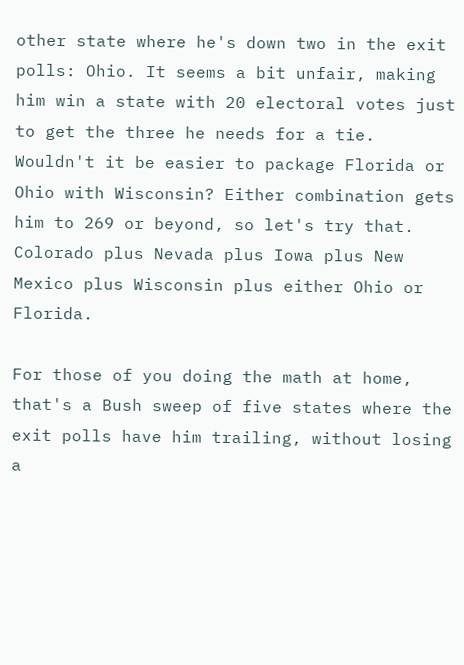other state where he's down two in the exit polls: Ohio. It seems a bit unfair, making him win a state with 20 electoral votes just to get the three he needs for a tie. Wouldn't it be easier to package Florida or Ohio with Wisconsin? Either combination gets him to 269 or beyond, so let's try that. Colorado plus Nevada plus Iowa plus New Mexico plus Wisconsin plus either Ohio or Florida.

For those of you doing the math at home, that's a Bush sweep of five states where the exit polls have him trailing, without losing a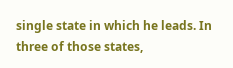single state in which he leads. In three of those states,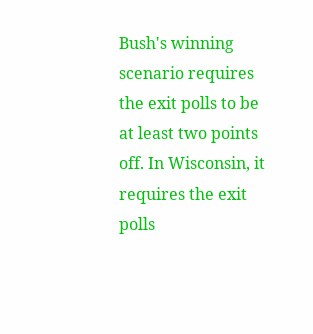Bush's winning scenario requires the exit polls to be at least two points off. In Wisconsin, it requires the exit polls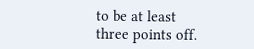to be at least three points off.